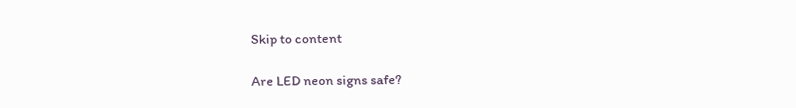Skip to content

Are LED neon signs safe?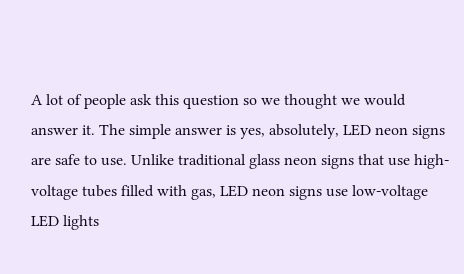A lot of people ask this question so we thought we would answer it. The simple answer is yes, absolutely, LED neon signs are safe to use. Unlike traditional glass neon signs that use high-voltage tubes filled with gas, LED neon signs use low-voltage LED lights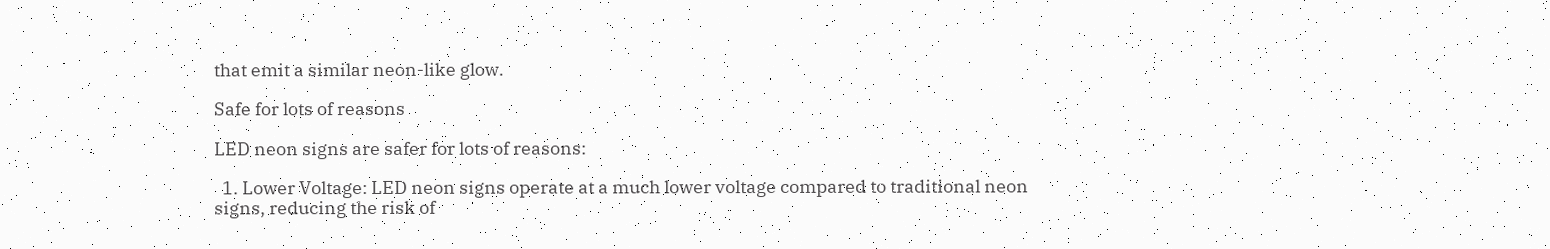that emit a similar neon-like glow.

Safe for lots of reasons

LED neon signs are safer for lots of reasons:

  1. Lower Voltage: LED neon signs operate at a much lower voltage compared to traditional neon signs, reducing the risk of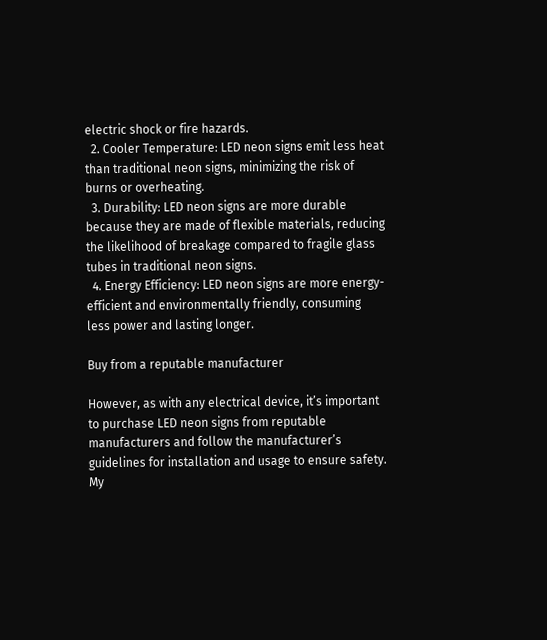electric shock or fire hazards.
  2. Cooler Temperature: LED neon signs emit less heat than traditional neon signs, minimizing the risk of burns or overheating.
  3. Durability: LED neon signs are more durable because they are made of flexible materials, reducing the likelihood of breakage compared to fragile glass tubes in traditional neon signs.
  4. Energy Efficiency: LED neon signs are more energy-efficient and environmentally friendly, consuming less power and lasting longer.

Buy from a reputable manufacturer

However, as with any electrical device, it’s important to purchase LED neon signs from reputable manufacturers and follow the manufacturer’s guidelines for installation and usage to ensure safety. My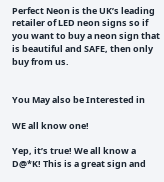Perfect Neon is the UK’s leading retailer of LED neon signs so if you want to buy a neon sign that is beautiful and SAFE, then only buy from us.


You May also be Interested in

WE all know one!

Yep, it’s true! We all know a D@*K! This is a great sign and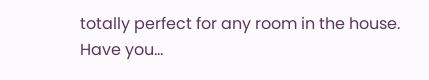totally perfect for any room in the house. Have you…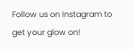Follow us on Instagram to get your glow on!